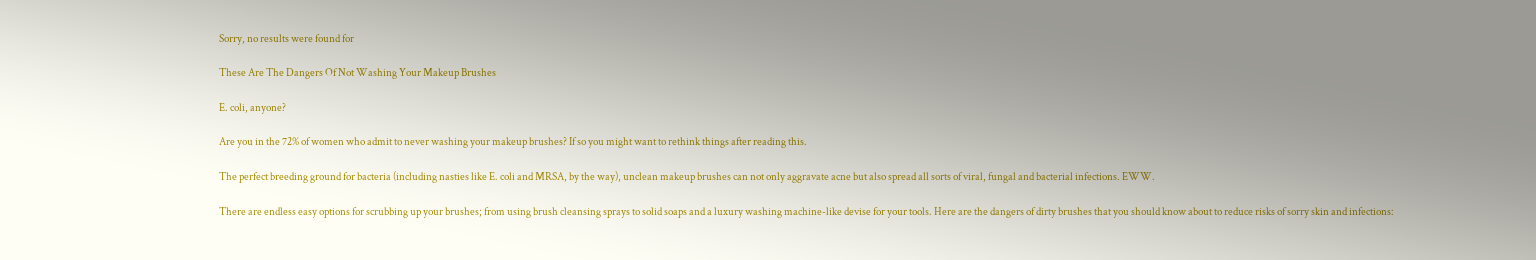Sorry, no results were found for

These Are The Dangers Of Not Washing Your Makeup Brushes

E. coli, anyone?

Are you in the 72% of women who admit to never washing your makeup brushes? If so you might want to rethink things after reading this.

The perfect breeding ground for bacteria (including nasties like E. coli and MRSA, by the way), unclean makeup brushes can not only aggravate acne but also spread all sorts of viral, fungal and bacterial infections. EWW.

There are endless easy options for scrubbing up your brushes; from using brush cleansing sprays to solid soaps and a luxury washing machine-like devise for your tools. Here are the dangers of dirty brushes that you should know about to reduce risks of sorry skin and infections: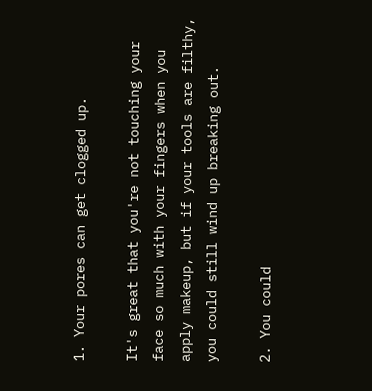1. Your pores can get clogged up.

It's great that you're not touching your face so much with your fingers when you apply makeup, but if your tools are filthy, you could still wind up breaking out.

2. You could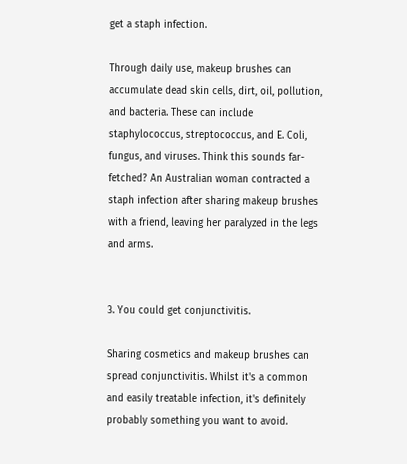get a staph infection.

Through daily use, makeup brushes can accumulate dead skin cells, dirt, oil, pollution, and bacteria. These can include staphylococcus, streptococcus, and E. Coli, fungus, and viruses. Think this sounds far-fetched? An Australian woman contracted a staph infection after sharing makeup brushes with a friend, leaving her paralyzed in the legs and arms.


3. You could get conjunctivitis.

Sharing cosmetics and makeup brushes can spread conjunctivitis. Whilst it's a common and easily treatable infection, it's definitely probably something you want to avoid.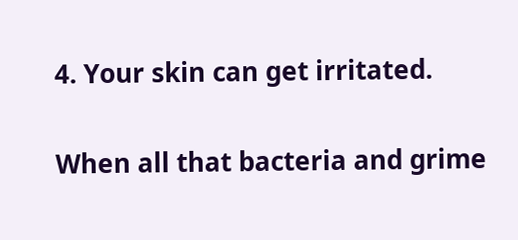4. Your skin can get irritated.

When all that bacteria and grime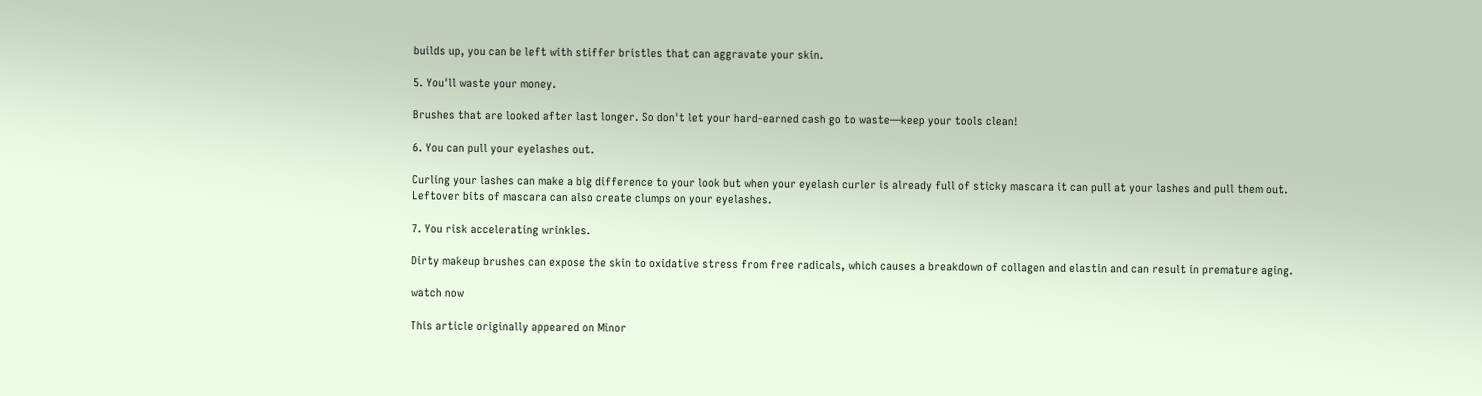builds up, you can be left with stiffer bristles that can aggravate your skin.

5. You'll waste your money.

Brushes that are looked after last longer. So don't let your hard-earned cash go to waste—keep your tools clean!

6. You can pull your eyelashes out.

Curling your lashes can make a big difference to your look but when your eyelash curler is already full of sticky mascara it can pull at your lashes and pull them out. Leftover bits of mascara can also create clumps on your eyelashes.

7. You risk accelerating wrinkles.

Dirty makeup brushes can expose the skin to oxidative stress from free radicals, which causes a breakdown of collagen and elastin and can result in premature aging.

watch now

This article originally appeared on Minor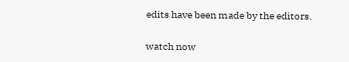edits have been made by the editors.

watch now